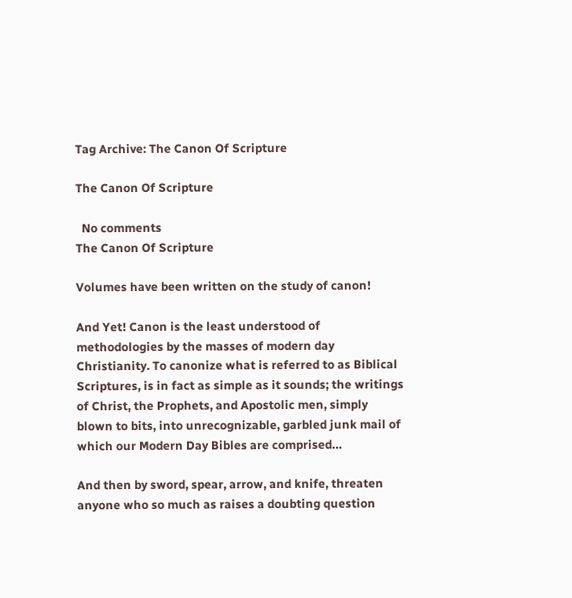Tag Archive: The Canon Of Scripture

The Canon Of Scripture

  No comments
The Canon Of Scripture

Volumes have been written on the study of canon!

And Yet! Canon is the least understood of methodologies by the masses of modern day Christianity. To canonize what is referred to as Biblical Scriptures, is in fact as simple as it sounds; the writings of Christ, the Prophets, and Apostolic men, simply blown to bits, into unrecognizable, garbled junk mail of which our Modern Day Bibles are comprised…

And then by sword, spear, arrow, and knife, threaten anyone who so much as raises a doubting question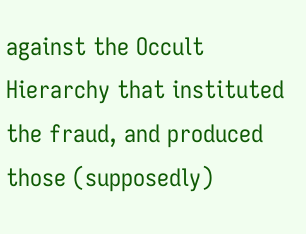against the Occult Hierarchy that instituted the fraud, and produced those (supposedly)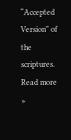“Accepted Version” of the scriptures.
Read more »